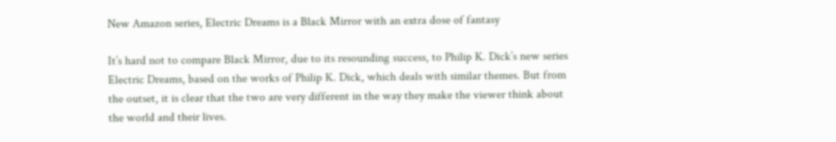New Amazon series, Electric Dreams is a Black Mirror with an extra dose of fantasy

It’s hard not to compare Black Mirror, due to its resounding success, to Philip K. Dick’s new series Electric Dreams, based on the works of Philip K. Dick, which deals with similar themes. But from the outset, it is clear that the two are very different in the way they make the viewer think about the world and their lives.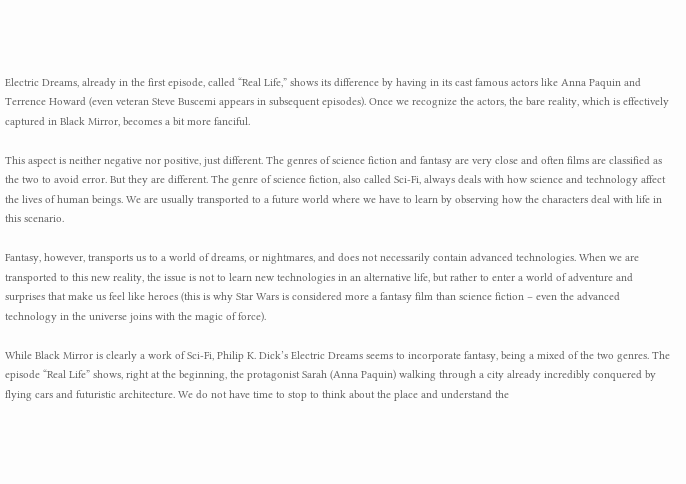Electric Dreams, already in the first episode, called “Real Life,” shows its difference by having in its cast famous actors like Anna Paquin and Terrence Howard (even veteran Steve Buscemi appears in subsequent episodes). Once we recognize the actors, the bare reality, which is effectively captured in Black Mirror, becomes a bit more fanciful.

This aspect is neither negative nor positive, just different. The genres of science fiction and fantasy are very close and often films are classified as the two to avoid error. But they are different. The genre of science fiction, also called Sci-Fi, always deals with how science and technology affect the lives of human beings. We are usually transported to a future world where we have to learn by observing how the characters deal with life in this scenario.

Fantasy, however, transports us to a world of dreams, or nightmares, and does not necessarily contain advanced technologies. When we are transported to this new reality, the issue is not to learn new technologies in an alternative life, but rather to enter a world of adventure and surprises that make us feel like heroes (this is why Star Wars is considered more a fantasy film than science fiction – even the advanced technology in the universe joins with the magic of force).

While Black Mirror is clearly a work of Sci-Fi, Philip K. Dick’s Electric Dreams seems to incorporate fantasy, being a mixed of the two genres. The episode “Real Life” shows, right at the beginning, the protagonist Sarah (Anna Paquin) walking through a city already incredibly conquered by flying cars and futuristic architecture. We do not have time to stop to think about the place and understand the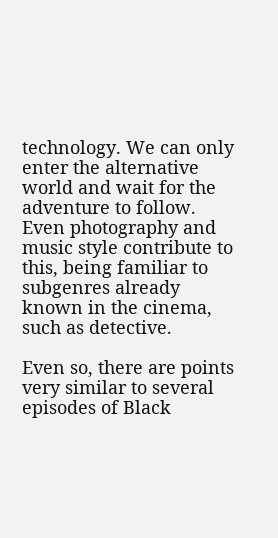technology. We can only enter the alternative world and wait for the adventure to follow. Even photography and music style contribute to this, being familiar to subgenres already known in the cinema, such as detective.

Even so, there are points very similar to several episodes of Black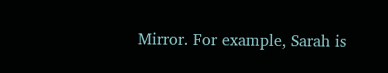Mirror. For example, Sarah is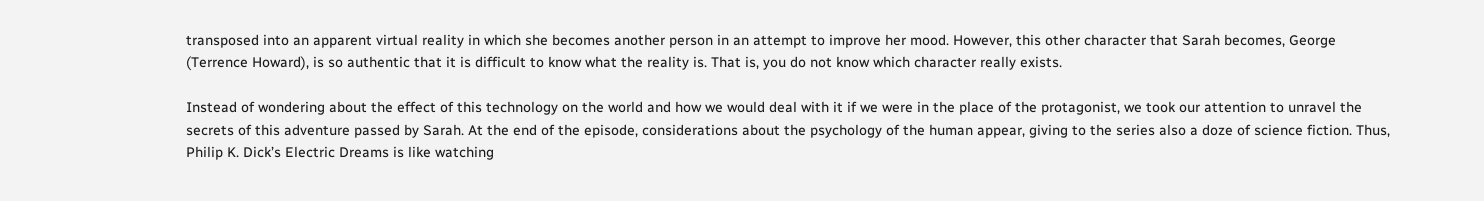transposed into an apparent virtual reality in which she becomes another person in an attempt to improve her mood. However, this other character that Sarah becomes, George (Terrence Howard), is so authentic that it is difficult to know what the reality is. That is, you do not know which character really exists.

Instead of wondering about the effect of this technology on the world and how we would deal with it if we were in the place of the protagonist, we took our attention to unravel the secrets of this adventure passed by Sarah. At the end of the episode, considerations about the psychology of the human appear, giving to the series also a doze of science fiction. Thus, Philip K. Dick’s Electric Dreams is like watching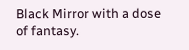Black Mirror with a dose of fantasy.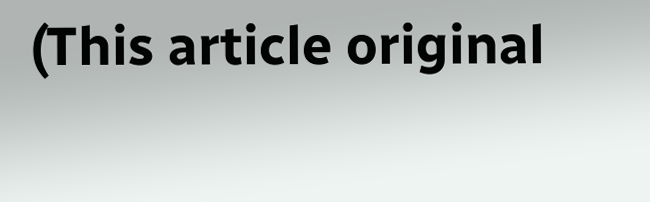(This article original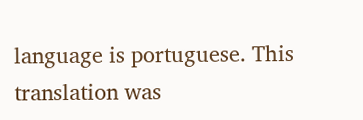language is portuguese. This translation was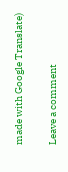made with Google Translate)

Leave a comment